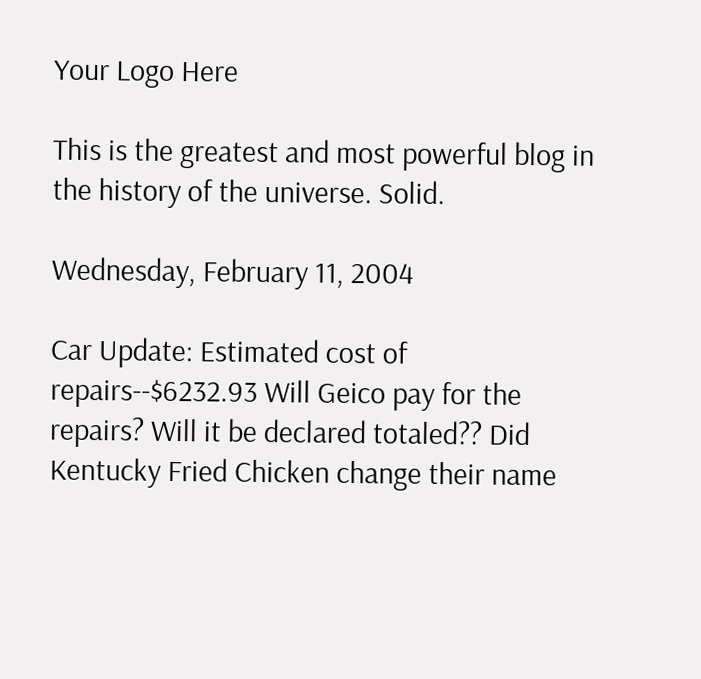Your Logo Here

This is the greatest and most powerful blog in the history of the universe. Solid.

Wednesday, February 11, 2004

Car Update: Estimated cost of repairs--$6232.93 Will Geico pay for the repairs? Will it be declared totaled?? Did Kentucky Fried Chicken change their name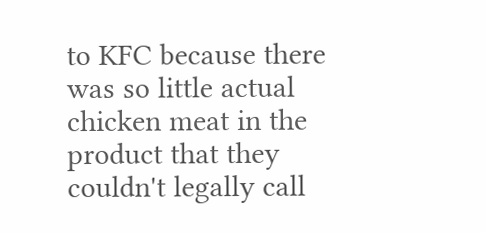to KFC because there was so little actual chicken meat in the product that they couldn't legally call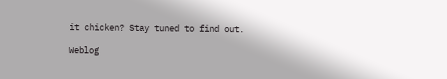it chicken? Stay tuned to find out.

Weblog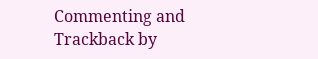Commenting and Trackback by